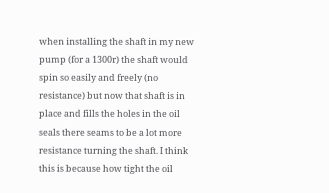when installing the shaft in my new pump (for a 1300r) the shaft would spin so easily and freely (no resistance) but now that shaft is in place and fills the holes in the oil seals there seams to be a lot more resistance turning the shaft. I think this is because how tight the oil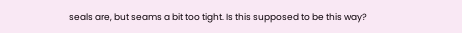seals are, but seams a bit too tight. Is this supposed to be this way?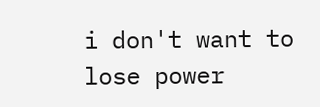i don't want to lose power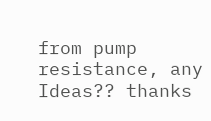from pump resistance, any Ideas?? thanks